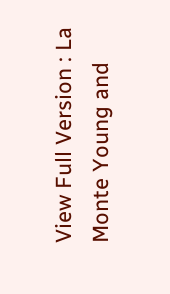View Full Version : La Monte Young and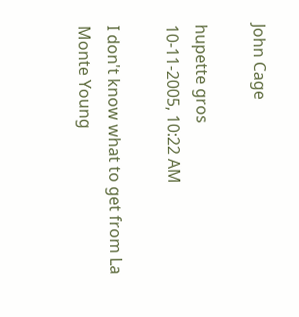John Cage

hupette gros
10-11-2005, 10:22 AM

I don't know what to get from La Monte Young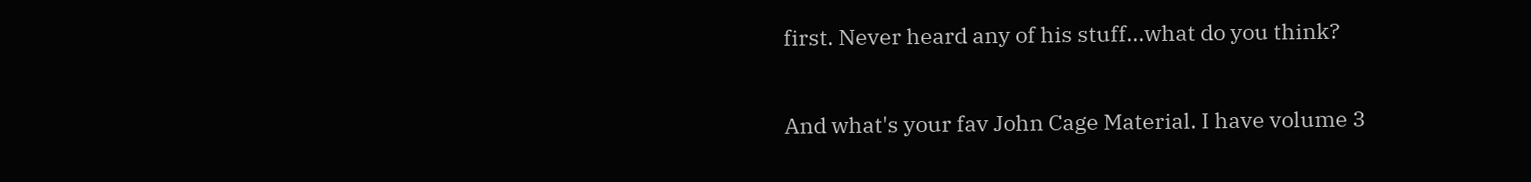first. Never heard any of his stuff...what do you think?

And what's your fav John Cage Material. I have volume 3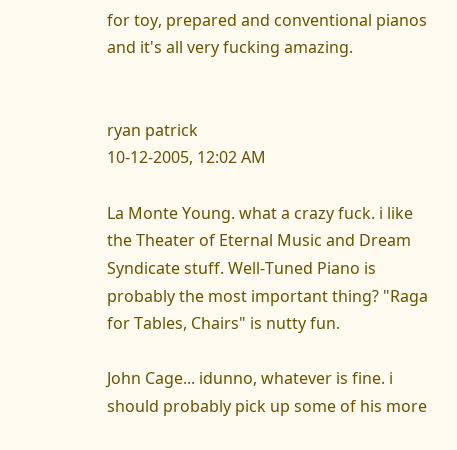for toy, prepared and conventional pianos and it's all very fucking amazing.


ryan patrick
10-12-2005, 12:02 AM

La Monte Young. what a crazy fuck. i like the Theater of Eternal Music and Dream Syndicate stuff. Well-Tuned Piano is probably the most important thing? "Raga for Tables, Chairs" is nutty fun.

John Cage... idunno, whatever is fine. i should probably pick up some of his more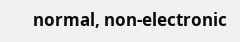normal, non-electronic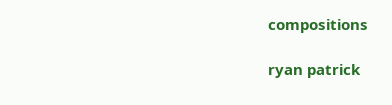compositions

ryan patrick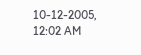10-12-2005, 12:02 AM